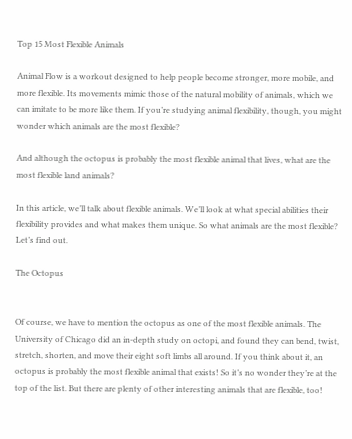Top 15 Most Flexible Animals

Animal Flow is a workout designed to help people become stronger, more mobile, and more flexible. Its movements mimic those of the natural mobility of animals, which we can imitate to be more like them. If you’re studying animal flexibility, though, you might wonder which animals are the most flexible?

And although the octopus is probably the most flexible animal that lives, what are the most flexible land animals?

In this article, we’ll talk about flexible animals. We’ll look at what special abilities their flexibility provides and what makes them unique. So what animals are the most flexible? Let’s find out.

The Octopus


Of course, we have to mention the octopus as one of the most flexible animals. The University of Chicago did an in-depth study on octopi, and found they can bend, twist, stretch, shorten, and move their eight soft limbs all around. If you think about it, an octopus is probably the most flexible animal that exists! So it’s no wonder they’re at the top of the list. But there are plenty of other interesting animals that are flexible, too!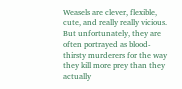Weasels are clever, flexible, cute, and really really vicious. But unfortunately, they are often portrayed as blood-thirsty murderers for the way they kill more prey than they actually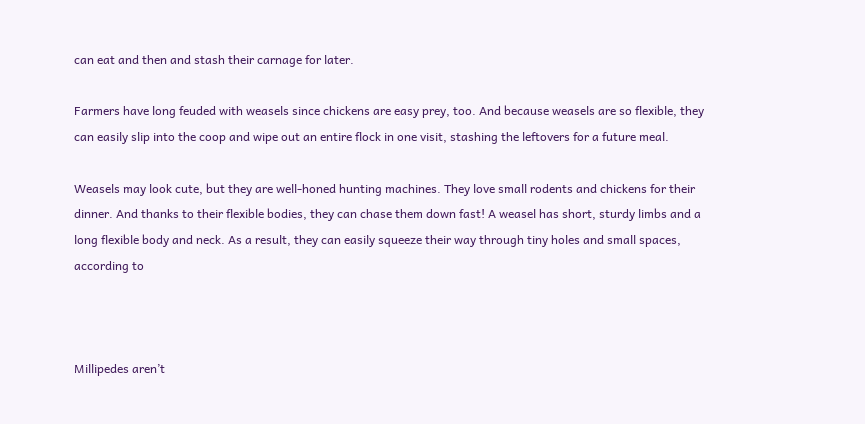can eat and then and stash their carnage for later.

Farmers have long feuded with weasels since chickens are easy prey, too. And because weasels are so flexible, they can easily slip into the coop and wipe out an entire flock in one visit, stashing the leftovers for a future meal.

Weasels may look cute, but they are well-honed hunting machines. They love small rodents and chickens for their dinner. And thanks to their flexible bodies, they can chase them down fast! A weasel has short, sturdy limbs and a long flexible body and neck. As a result, they can easily squeeze their way through tiny holes and small spaces, according to



Millipedes aren’t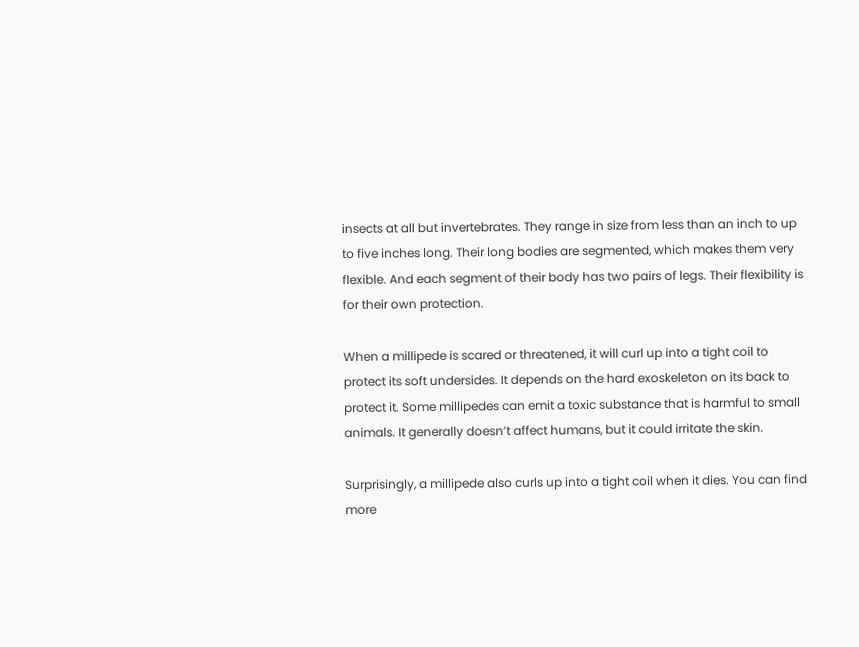insects at all but invertebrates. They range in size from less than an inch to up to five inches long. Their long bodies are segmented, which makes them very flexible. And each segment of their body has two pairs of legs. Their flexibility is for their own protection.

When a millipede is scared or threatened, it will curl up into a tight coil to protect its soft undersides. It depends on the hard exoskeleton on its back to protect it. Some millipedes can emit a toxic substance that is harmful to small animals. It generally doesn’t affect humans, but it could irritate the skin.

Surprisingly, a millipede also curls up into a tight coil when it dies. You can find more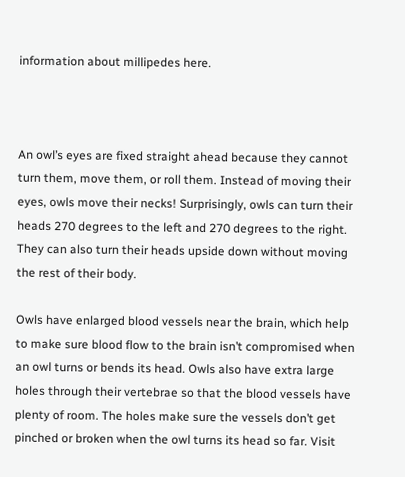information about millipedes here.



An owl’s eyes are fixed straight ahead because they cannot turn them, move them, or roll them. Instead of moving their eyes, owls move their necks! Surprisingly, owls can turn their heads 270 degrees to the left and 270 degrees to the right. They can also turn their heads upside down without moving the rest of their body.

Owls have enlarged blood vessels near the brain, which help to make sure blood flow to the brain isn’t compromised when an owl turns or bends its head. Owls also have extra large holes through their vertebrae so that the blood vessels have plenty of room. The holes make sure the vessels don’t get pinched or broken when the owl turns its head so far. Visit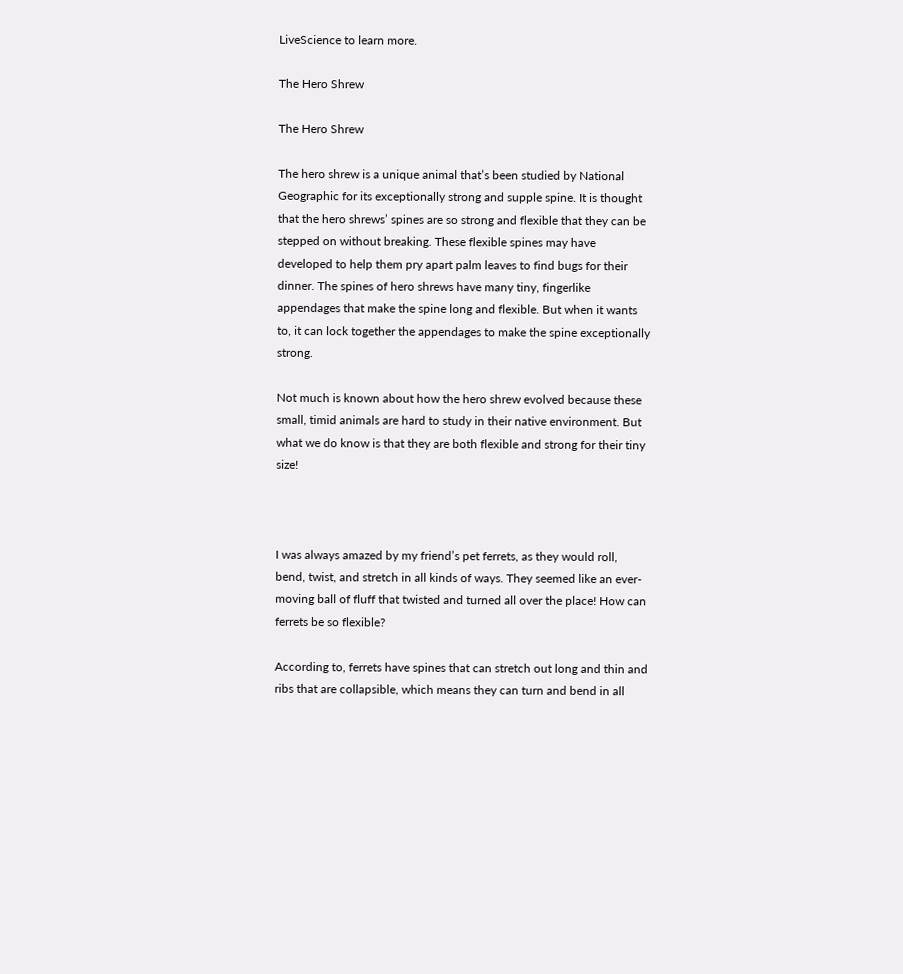LiveScience to learn more.

The Hero Shrew

The Hero Shrew

The hero shrew is a unique animal that’s been studied by National Geographic for its exceptionally strong and supple spine. It is thought that the hero shrews’ spines are so strong and flexible that they can be stepped on without breaking. These flexible spines may have developed to help them pry apart palm leaves to find bugs for their dinner. The spines of hero shrews have many tiny, fingerlike appendages that make the spine long and flexible. But when it wants to, it can lock together the appendages to make the spine exceptionally strong.

Not much is known about how the hero shrew evolved because these small, timid animals are hard to study in their native environment. But what we do know is that they are both flexible and strong for their tiny size!



I was always amazed by my friend’s pet ferrets, as they would roll, bend, twist, and stretch in all kinds of ways. They seemed like an ever-moving ball of fluff that twisted and turned all over the place! How can ferrets be so flexible?

According to, ferrets have spines that can stretch out long and thin and ribs that are collapsible, which means they can turn and bend in all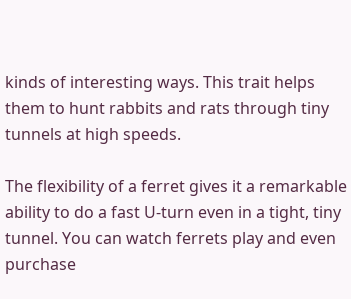kinds of interesting ways. This trait helps them to hunt rabbits and rats through tiny tunnels at high speeds.

The flexibility of a ferret gives it a remarkable ability to do a fast U-turn even in a tight, tiny tunnel. You can watch ferrets play and even purchase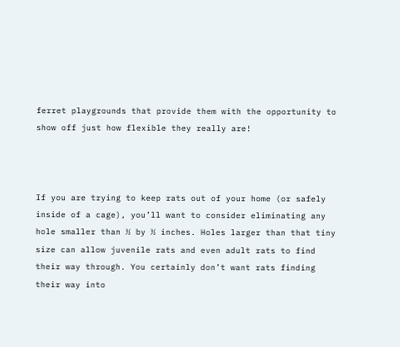ferret playgrounds that provide them with the opportunity to show off just how flexible they really are!



If you are trying to keep rats out of your home (or safely inside of a cage), you’ll want to consider eliminating any hole smaller than ½ by ½ inches. Holes larger than that tiny size can allow juvenile rats and even adult rats to find their way through. You certainly don’t want rats finding their way into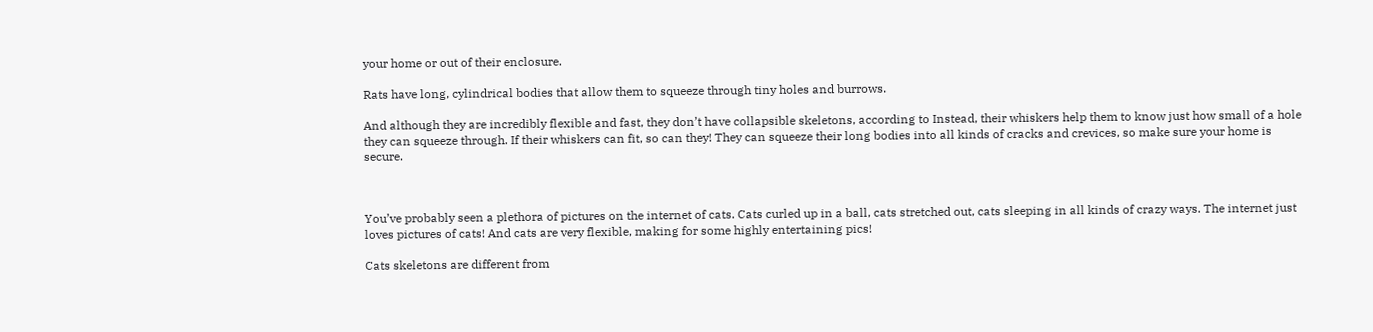your home or out of their enclosure.

Rats have long, cylindrical bodies that allow them to squeeze through tiny holes and burrows.

And although they are incredibly flexible and fast, they don’t have collapsible skeletons, according to Instead, their whiskers help them to know just how small of a hole they can squeeze through. If their whiskers can fit, so can they! They can squeeze their long bodies into all kinds of cracks and crevices, so make sure your home is secure.



You’ve probably seen a plethora of pictures on the internet of cats. Cats curled up in a ball, cats stretched out, cats sleeping in all kinds of crazy ways. The internet just loves pictures of cats! And cats are very flexible, making for some highly entertaining pics!

Cats skeletons are different from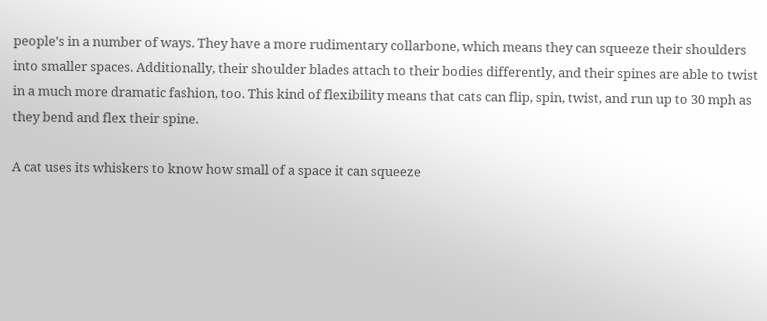people’s in a number of ways. They have a more rudimentary collarbone, which means they can squeeze their shoulders into smaller spaces. Additionally, their shoulder blades attach to their bodies differently, and their spines are able to twist in a much more dramatic fashion, too. This kind of flexibility means that cats can flip, spin, twist, and run up to 30 mph as they bend and flex their spine.

A cat uses its whiskers to know how small of a space it can squeeze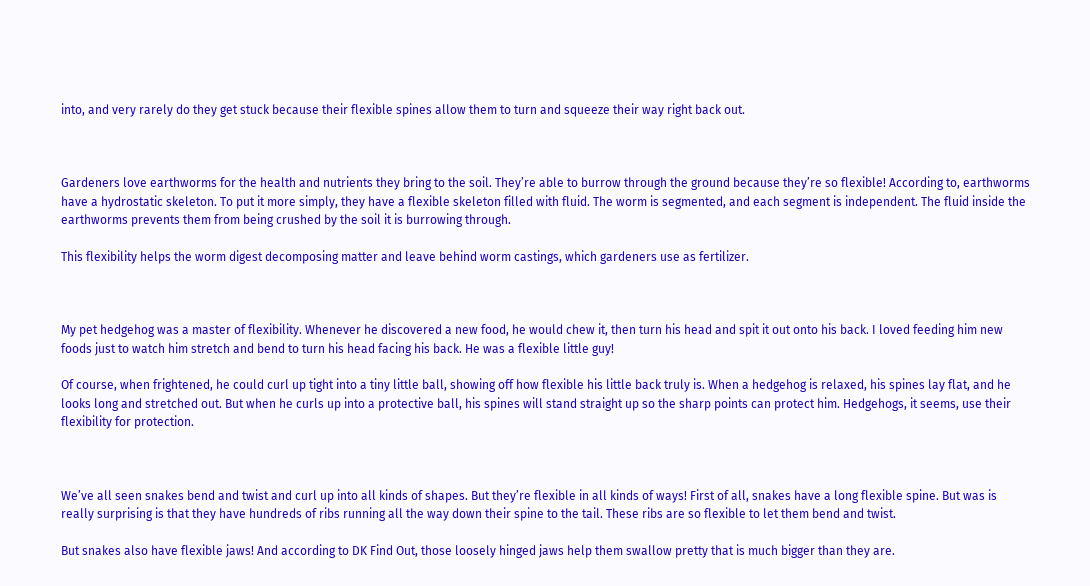into, and very rarely do they get stuck because their flexible spines allow them to turn and squeeze their way right back out.



Gardeners love earthworms for the health and nutrients they bring to the soil. They’re able to burrow through the ground because they’re so flexible! According to, earthworms have a hydrostatic skeleton. To put it more simply, they have a flexible skeleton filled with fluid. The worm is segmented, and each segment is independent. The fluid inside the earthworms prevents them from being crushed by the soil it is burrowing through.

This flexibility helps the worm digest decomposing matter and leave behind worm castings, which gardeners use as fertilizer.



My pet hedgehog was a master of flexibility. Whenever he discovered a new food, he would chew it, then turn his head and spit it out onto his back. I loved feeding him new foods just to watch him stretch and bend to turn his head facing his back. He was a flexible little guy!

Of course, when frightened, he could curl up tight into a tiny little ball, showing off how flexible his little back truly is. When a hedgehog is relaxed, his spines lay flat, and he looks long and stretched out. But when he curls up into a protective ball, his spines will stand straight up so the sharp points can protect him. Hedgehogs, it seems, use their flexibility for protection.



We’ve all seen snakes bend and twist and curl up into all kinds of shapes. But they’re flexible in all kinds of ways! First of all, snakes have a long flexible spine. But was is really surprising is that they have hundreds of ribs running all the way down their spine to the tail. These ribs are so flexible to let them bend and twist.

But snakes also have flexible jaws! And according to DK Find Out, those loosely hinged jaws help them swallow pretty that is much bigger than they are.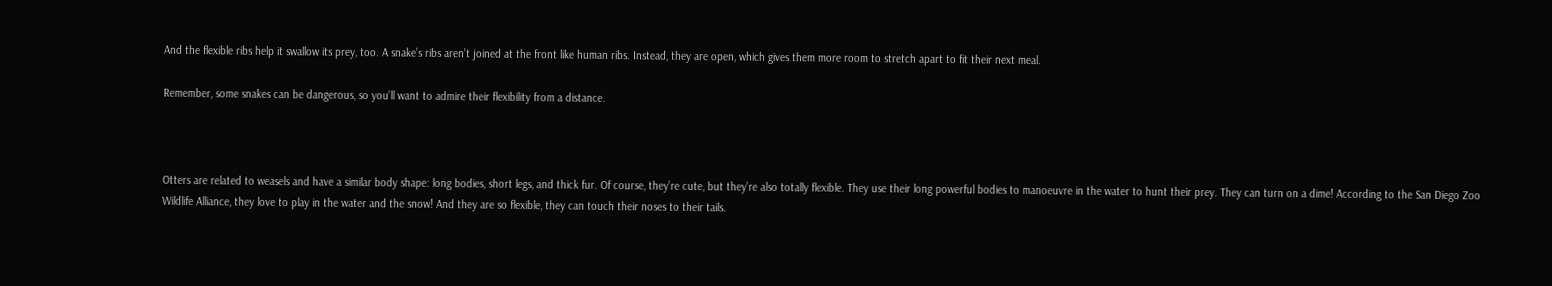And the flexible ribs help it swallow its prey, too. A snake’s ribs aren’t joined at the front like human ribs. Instead, they are open, which gives them more room to stretch apart to fit their next meal.

Remember, some snakes can be dangerous, so you’ll want to admire their flexibility from a distance.



Otters are related to weasels and have a similar body shape: long bodies, short legs, and thick fur. Of course, they’re cute, but they’re also totally flexible. They use their long powerful bodies to manoeuvre in the water to hunt their prey. They can turn on a dime! According to the San Diego Zoo Wildlife Alliance, they love to play in the water and the snow! And they are so flexible, they can touch their noses to their tails.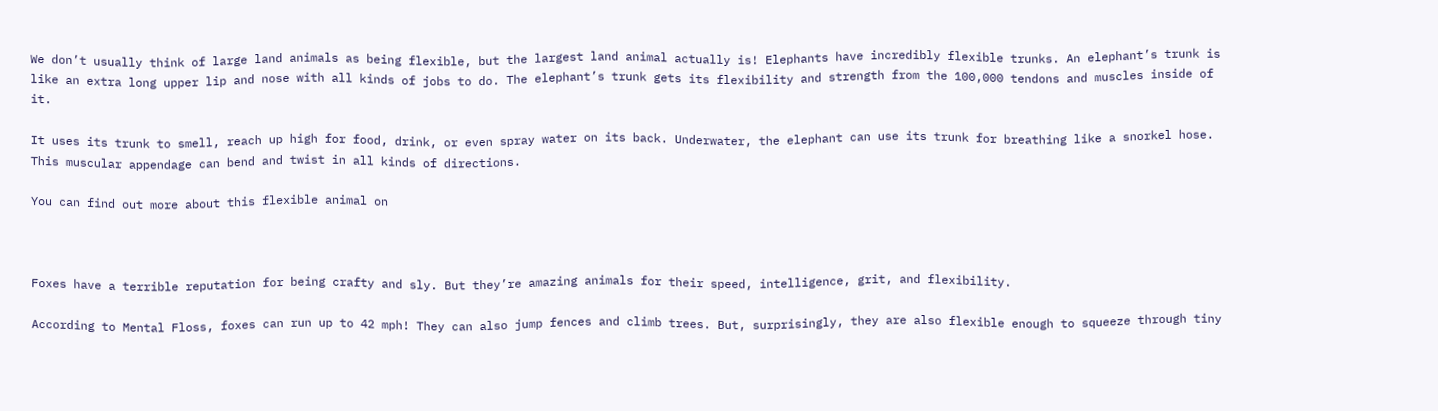We don’t usually think of large land animals as being flexible, but the largest land animal actually is! Elephants have incredibly flexible trunks. An elephant’s trunk is like an extra long upper lip and nose with all kinds of jobs to do. The elephant’s trunk gets its flexibility and strength from the 100,000 tendons and muscles inside of it.

It uses its trunk to smell, reach up high for food, drink, or even spray water on its back. Underwater, the elephant can use its trunk for breathing like a snorkel hose. This muscular appendage can bend and twist in all kinds of directions.

You can find out more about this flexible animal on



Foxes have a terrible reputation for being crafty and sly. But they’re amazing animals for their speed, intelligence, grit, and flexibility.

According to Mental Floss, foxes can run up to 42 mph! They can also jump fences and climb trees. But, surprisingly, they are also flexible enough to squeeze through tiny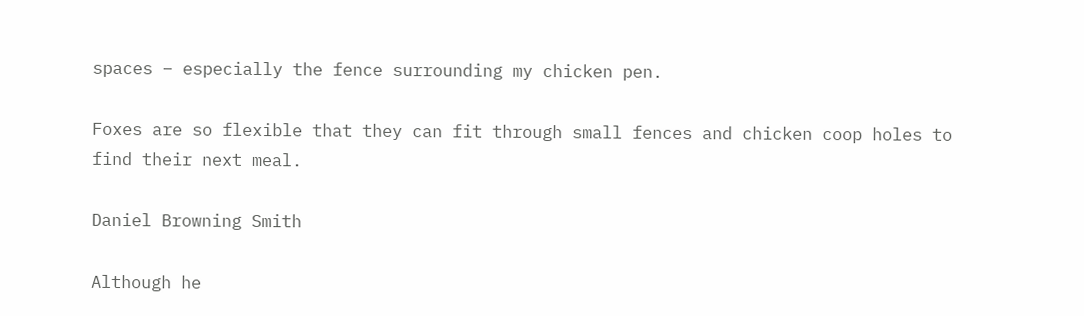spaces – especially the fence surrounding my chicken pen.

Foxes are so flexible that they can fit through small fences and chicken coop holes to find their next meal.

Daniel Browning Smith

Although he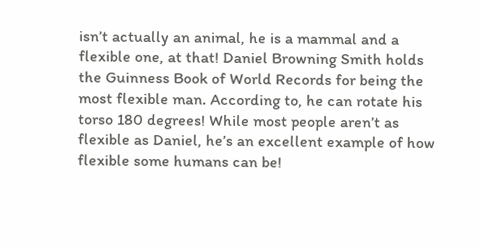isn’t actually an animal, he is a mammal and a flexible one, at that! Daniel Browning Smith holds the Guinness Book of World Records for being the most flexible man. According to, he can rotate his torso 180 degrees! While most people aren’t as flexible as Daniel, he’s an excellent example of how flexible some humans can be!